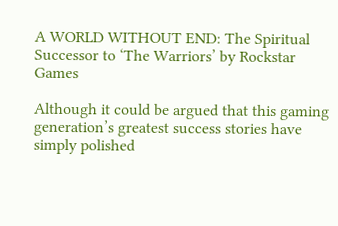A WORLD WITHOUT END: The Spiritual Successor to ‘The Warriors’ by Rockstar Games

Although it could be argued that this gaming generation’s greatest success stories have simply polished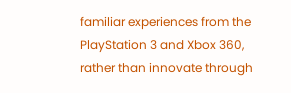familiar experiences from the PlayStation 3 and Xbox 360, rather than innovate through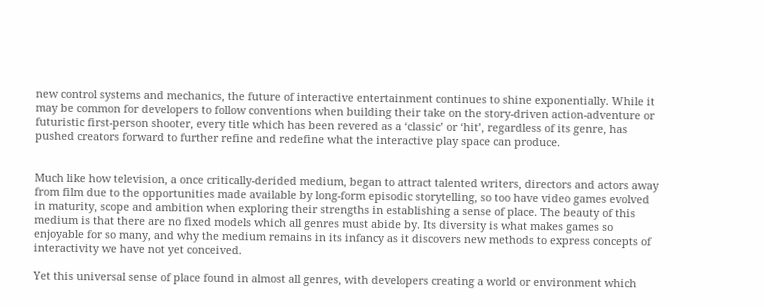new control systems and mechanics, the future of interactive entertainment continues to shine exponentially. While it may be common for developers to follow conventions when building their take on the story-driven action-adventure or futuristic first-person shooter, every title which has been revered as a ‘classic’ or ‘hit’, regardless of its genre, has pushed creators forward to further refine and redefine what the interactive play space can produce.


Much like how television, a once critically-derided medium, began to attract talented writers, directors and actors away from film due to the opportunities made available by long-form episodic storytelling, so too have video games evolved in maturity, scope and ambition when exploring their strengths in establishing a sense of place. The beauty of this medium is that there are no fixed models which all genres must abide by. Its diversity is what makes games so enjoyable for so many, and why the medium remains in its infancy as it discovers new methods to express concepts of interactivity we have not yet conceived.

Yet this universal sense of place found in almost all genres, with developers creating a world or environment which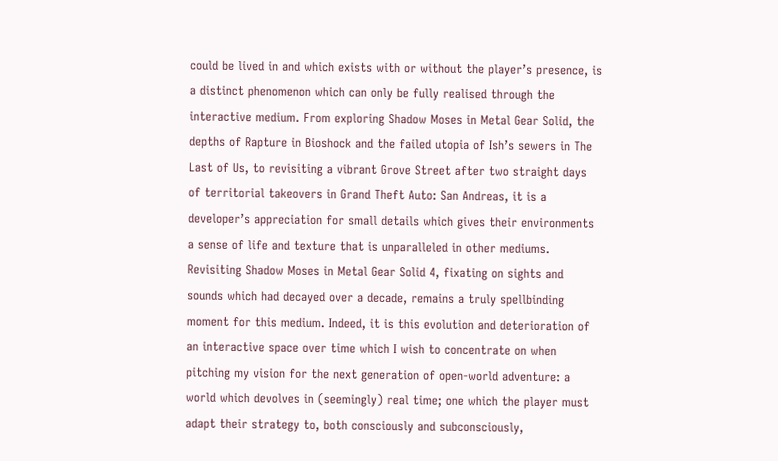could be lived in and which exists with or without the player’s presence, is a distinct phenomenon which can only be fully realised through the interactive medium. From exploring Shadow Moses in Metal Gear Solid, the depths of Rapture in Bioshock and the failed utopia of Ish’s sewers in The Last of Us, to revisiting a vibrant Grove Street after two straight days of territorial takeovers in Grand Theft Auto: San Andreas, it is a developer’s appreciation for small details which gives their environments a sense of life and texture that is unparalleled in other mediums. Revisiting Shadow Moses in Metal Gear Solid 4, fixating on sights and sounds which had decayed over a decade, remains a truly spellbinding moment for this medium. Indeed, it is this evolution and deterioration of an interactive space over time which I wish to concentrate on when pitching my vision for the next generation of open-world adventure: a world which devolves in (seemingly) real time; one which the player must adapt their strategy to, both consciously and subconsciously,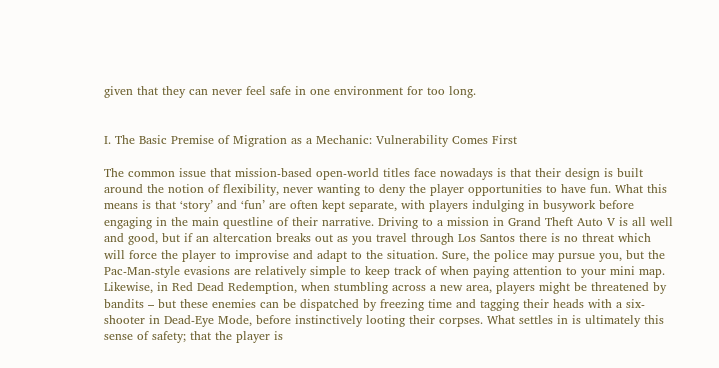given that they can never feel safe in one environment for too long.


I. The Basic Premise of Migration as a Mechanic: Vulnerability Comes First

The common issue that mission-based open-world titles face nowadays is that their design is built around the notion of flexibility, never wanting to deny the player opportunities to have fun. What this means is that ‘story’ and ‘fun’ are often kept separate, with players indulging in busywork before engaging in the main questline of their narrative. Driving to a mission in Grand Theft Auto V is all well and good, but if an altercation breaks out as you travel through Los Santos there is no threat which will force the player to improvise and adapt to the situation. Sure, the police may pursue you, but the Pac-Man-style evasions are relatively simple to keep track of when paying attention to your mini map. Likewise, in Red Dead Redemption, when stumbling across a new area, players might be threatened by bandits – but these enemies can be dispatched by freezing time and tagging their heads with a six-shooter in Dead-Eye Mode, before instinctively looting their corpses. What settles in is ultimately this sense of safety; that the player is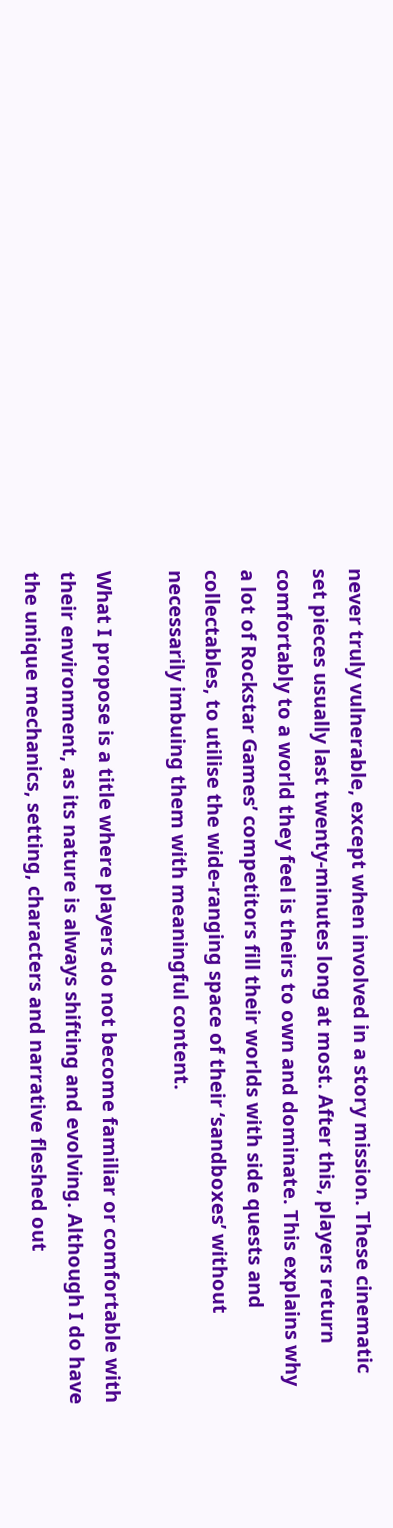never truly vulnerable, except when involved in a story mission. These cinematic set pieces usually last twenty-minutes long at most. After this, players return comfortably to a world they feel is theirs to own and dominate. This explains why a lot of Rockstar Games’ competitors fill their worlds with side quests and collectables, to utilise the wide-ranging space of their ‘sandboxes’ without necessarily imbuing them with meaningful content.

What I propose is a title where players do not become familiar or comfortable with their environment, as its nature is always shifting and evolving. Although I do have the unique mechanics, setting, characters and narrative fleshed out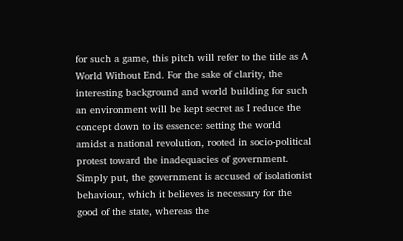for such a game, this pitch will refer to the title as A World Without End. For the sake of clarity, the interesting background and world building for such an environment will be kept secret as I reduce the concept down to its essence: setting the world amidst a national revolution, rooted in socio-political protest toward the inadequacies of government. Simply put, the government is accused of isolationist behaviour, which it believes is necessary for the good of the state, whereas the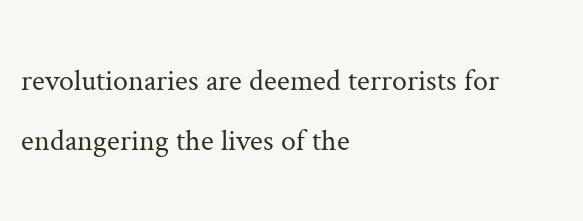revolutionaries are deemed terrorists for endangering the lives of the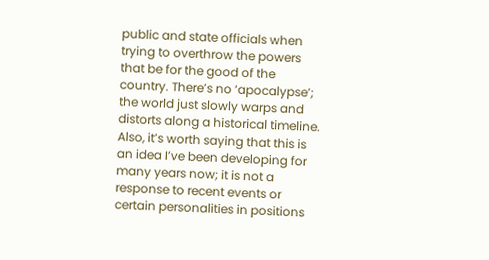public and state officials when trying to overthrow the powers that be for the good of the country. There’s no ‘apocalypse’; the world just slowly warps and distorts along a historical timeline. Also, it’s worth saying that this is an idea I’ve been developing for many years now; it is not a response to recent events or certain personalities in positions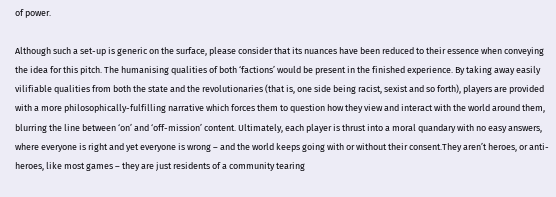of power.

Although such a set-up is generic on the surface, please consider that its nuances have been reduced to their essence when conveying the idea for this pitch. The humanising qualities of both ‘factions’ would be present in the finished experience. By taking away easily vilifiable qualities from both the state and the revolutionaries (that is, one side being racist, sexist and so forth), players are provided with a more philosophically-fulfilling narrative which forces them to question how they view and interact with the world around them, blurring the line between ‘on’ and ‘off-mission’ content. Ultimately, each player is thrust into a moral quandary with no easy answers, where everyone is right and yet everyone is wrong – and the world keeps going with or without their consent.They aren’t heroes, or anti-heroes, like most games – they are just residents of a community tearing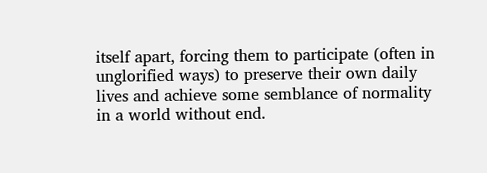itself apart, forcing them to participate (often in unglorified ways) to preserve their own daily lives and achieve some semblance of normality in a world without end.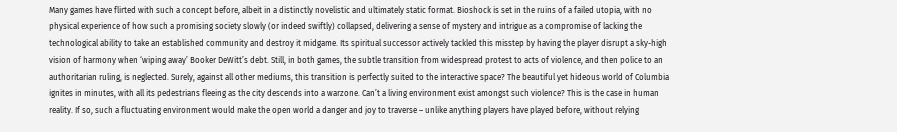Many games have flirted with such a concept before, albeit in a distinctly novelistic and ultimately static format. Bioshock is set in the ruins of a failed utopia, with no physical experience of how such a promising society slowly (or indeed swiftly) collapsed, delivering a sense of mystery and intrigue as a compromise of lacking the technological ability to take an established community and destroy it midgame. Its spiritual successor actively tackled this misstep by having the player disrupt a sky-high vision of harmony when ‘wiping away’ Booker DeWitt’s debt. Still, in both games, the subtle transition from widespread protest to acts of violence, and then police to an authoritarian ruling, is neglected. Surely, against all other mediums, this transition is perfectly suited to the interactive space? The beautiful yet hideous world of Columbia ignites in minutes, with all its pedestrians fleeing as the city descends into a warzone. Can’t a living environment exist amongst such violence? This is the case in human reality. If so, such a fluctuating environment would make the open world a danger and joy to traverse – unlike anything players have played before, without relying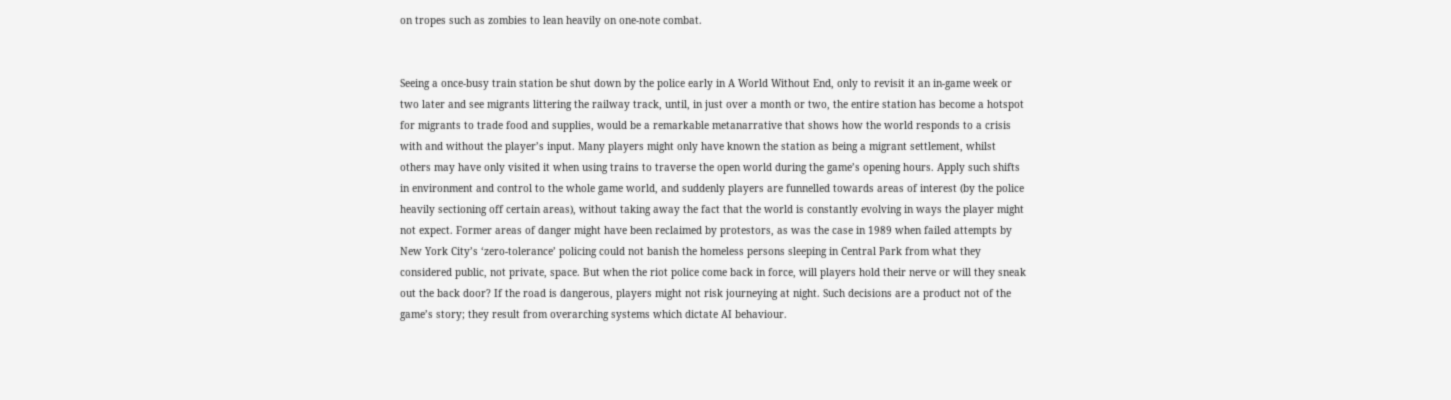on tropes such as zombies to lean heavily on one-note combat.


Seeing a once-busy train station be shut down by the police early in A World Without End, only to revisit it an in-game week or two later and see migrants littering the railway track, until, in just over a month or two, the entire station has become a hotspot for migrants to trade food and supplies, would be a remarkable metanarrative that shows how the world responds to a crisis with and without the player’s input. Many players might only have known the station as being a migrant settlement, whilst others may have only visited it when using trains to traverse the open world during the game’s opening hours. Apply such shifts in environment and control to the whole game world, and suddenly players are funnelled towards areas of interest (by the police heavily sectioning off certain areas), without taking away the fact that the world is constantly evolving in ways the player might not expect. Former areas of danger might have been reclaimed by protestors, as was the case in 1989 when failed attempts by New York City’s ‘zero-tolerance’ policing could not banish the homeless persons sleeping in Central Park from what they considered public, not private, space. But when the riot police come back in force, will players hold their nerve or will they sneak out the back door? If the road is dangerous, players might not risk journeying at night. Such decisions are a product not of the game’s story; they result from overarching systems which dictate AI behaviour.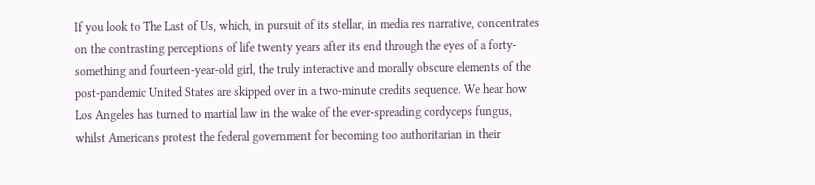If you look to The Last of Us, which, in pursuit of its stellar, in media res narrative, concentrates on the contrasting perceptions of life twenty years after its end through the eyes of a forty-something and fourteen-year-old girl, the truly interactive and morally obscure elements of the post-pandemic United States are skipped over in a two-minute credits sequence. We hear how Los Angeles has turned to martial law in the wake of the ever-spreading cordyceps fungus, whilst Americans protest the federal government for becoming too authoritarian in their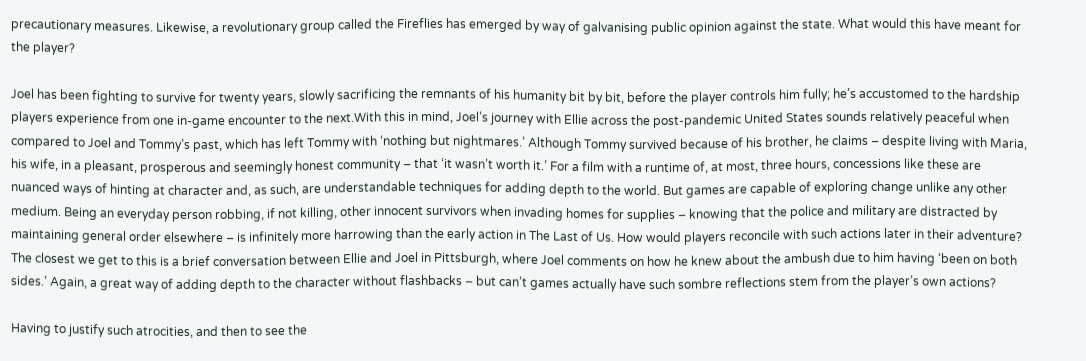precautionary measures. Likewise, a revolutionary group called the Fireflies has emerged by way of galvanising public opinion against the state. What would this have meant for the player?

Joel has been fighting to survive for twenty years, slowly sacrificing the remnants of his humanity bit by bit, before the player controls him fully; he’s accustomed to the hardship players experience from one in-game encounter to the next.With this in mind, Joel’s journey with Ellie across the post-pandemic United States sounds relatively peaceful when compared to Joel and Tommy’s past, which has left Tommy with ‘nothing but nightmares.’ Although Tommy survived because of his brother, he claims – despite living with Maria, his wife, in a pleasant, prosperous and seemingly honest community – that ‘it wasn’t worth it.’ For a film with a runtime of, at most, three hours, concessions like these are nuanced ways of hinting at character and, as such, are understandable techniques for adding depth to the world. But games are capable of exploring change unlike any other medium. Being an everyday person robbing, if not killing, other innocent survivors when invading homes for supplies – knowing that the police and military are distracted by maintaining general order elsewhere – is infinitely more harrowing than the early action in The Last of Us. How would players reconcile with such actions later in their adventure? The closest we get to this is a brief conversation between Ellie and Joel in Pittsburgh, where Joel comments on how he knew about the ambush due to him having ‘been on both sides.’ Again, a great way of adding depth to the character without flashbacks – but can’t games actually have such sombre reflections stem from the player’s own actions?

Having to justify such atrocities, and then to see the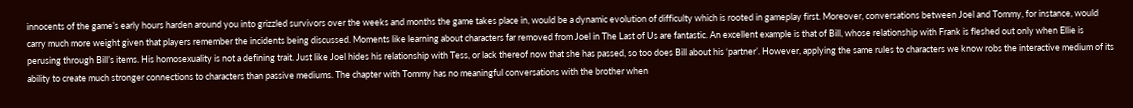innocents of the game’s early hours harden around you into grizzled survivors over the weeks and months the game takes place in, would be a dynamic evolution of difficulty which is rooted in gameplay first. Moreover, conversations between Joel and Tommy, for instance, would carry much more weight given that players remember the incidents being discussed. Moments like learning about characters far removed from Joel in The Last of Us are fantastic. An excellent example is that of Bill, whose relationship with Frank is fleshed out only when Ellie is perusing through Bill’s items. His homosexuality is not a defining trait. Just like Joel hides his relationship with Tess, or lack thereof now that she has passed, so too does Bill about his ‘partner’. However, applying the same rules to characters we know robs the interactive medium of its ability to create much stronger connections to characters than passive mediums. The chapter with Tommy has no meaningful conversations with the brother when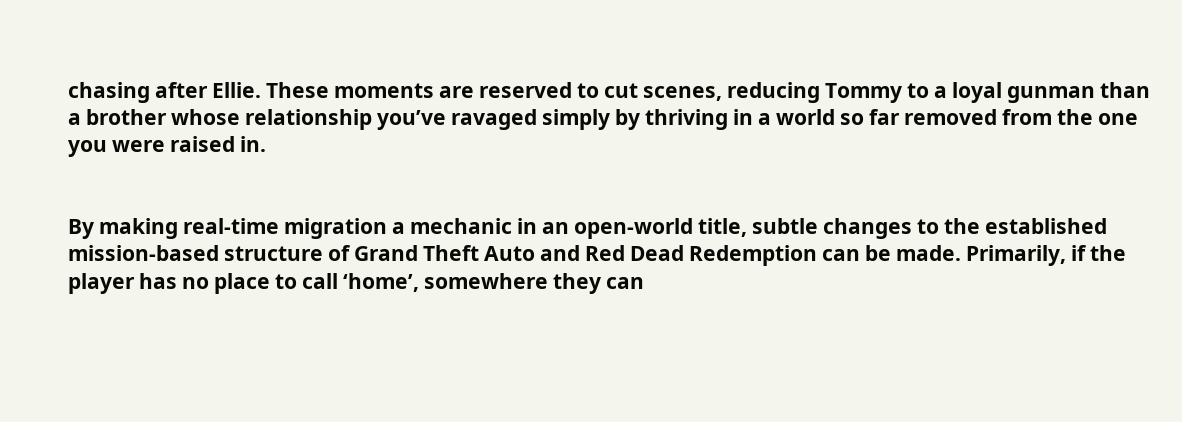chasing after Ellie. These moments are reserved to cut scenes, reducing Tommy to a loyal gunman than a brother whose relationship you’ve ravaged simply by thriving in a world so far removed from the one you were raised in.


By making real-time migration a mechanic in an open-world title, subtle changes to the established mission-based structure of Grand Theft Auto and Red Dead Redemption can be made. Primarily, if the player has no place to call ‘home’, somewhere they can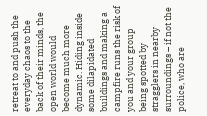retreat to and push the everyday chaos to the back of their minds, the open world would become much more dynamic. Hiding inside some dilapidated buildings and making a campfire runs the risk of you and your group being spotted by stragglers in nearby surroundings – if not the police, who are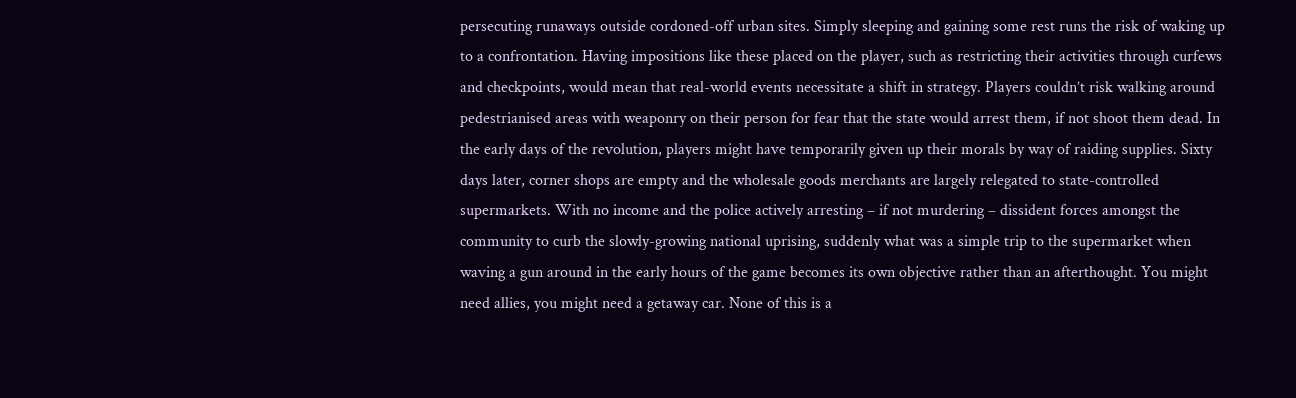persecuting runaways outside cordoned-off urban sites. Simply sleeping and gaining some rest runs the risk of waking up to a confrontation. Having impositions like these placed on the player, such as restricting their activities through curfews and checkpoints, would mean that real-world events necessitate a shift in strategy. Players couldn’t risk walking around pedestrianised areas with weaponry on their person for fear that the state would arrest them, if not shoot them dead. In the early days of the revolution, players might have temporarily given up their morals by way of raiding supplies. Sixty days later, corner shops are empty and the wholesale goods merchants are largely relegated to state-controlled supermarkets. With no income and the police actively arresting – if not murdering – dissident forces amongst the community to curb the slowly-growing national uprising, suddenly what was a simple trip to the supermarket when waving a gun around in the early hours of the game becomes its own objective rather than an afterthought. You might need allies, you might need a getaway car. None of this is a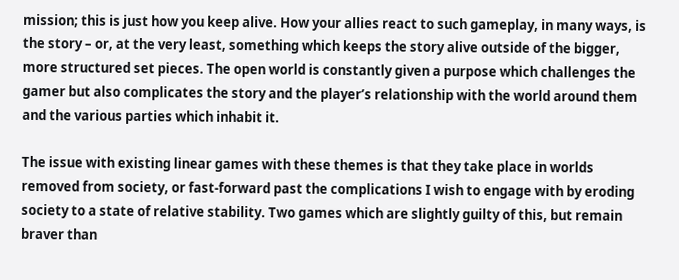mission; this is just how you keep alive. How your allies react to such gameplay, in many ways, is the story – or, at the very least, something which keeps the story alive outside of the bigger, more structured set pieces. The open world is constantly given a purpose which challenges the gamer but also complicates the story and the player’s relationship with the world around them and the various parties which inhabit it.

The issue with existing linear games with these themes is that they take place in worlds removed from society, or fast-forward past the complications I wish to engage with by eroding society to a state of relative stability. Two games which are slightly guilty of this, but remain braver than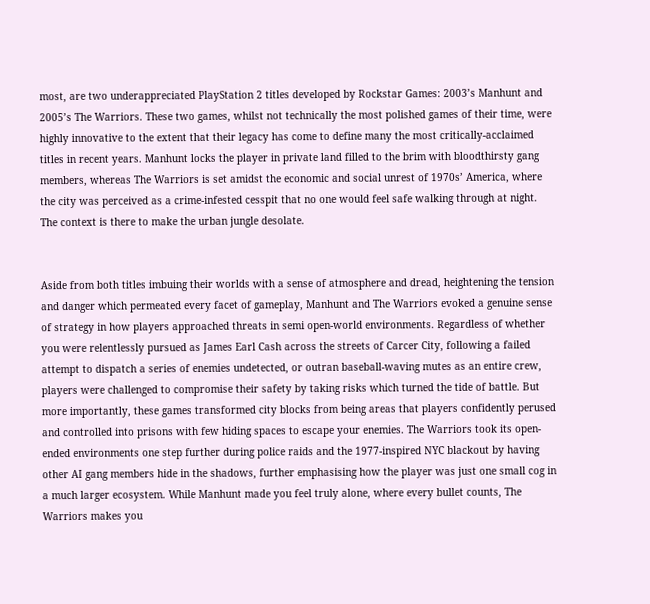most, are two underappreciated PlayStation 2 titles developed by Rockstar Games: 2003’s Manhunt and 2005’s The Warriors. These two games, whilst not technically the most polished games of their time, were highly innovative to the extent that their legacy has come to define many the most critically-acclaimed titles in recent years. Manhunt locks the player in private land filled to the brim with bloodthirsty gang members, whereas The Warriors is set amidst the economic and social unrest of 1970s’ America, where the city was perceived as a crime-infested cesspit that no one would feel safe walking through at night. The context is there to make the urban jungle desolate.


Aside from both titles imbuing their worlds with a sense of atmosphere and dread, heightening the tension and danger which permeated every facet of gameplay, Manhunt and The Warriors evoked a genuine sense of strategy in how players approached threats in semi open-world environments. Regardless of whether you were relentlessly pursued as James Earl Cash across the streets of Carcer City, following a failed attempt to dispatch a series of enemies undetected, or outran baseball-waving mutes as an entire crew, players were challenged to compromise their safety by taking risks which turned the tide of battle. But more importantly, these games transformed city blocks from being areas that players confidently perused and controlled into prisons with few hiding spaces to escape your enemies. The Warriors took its open-ended environments one step further during police raids and the 1977-inspired NYC blackout by having other AI gang members hide in the shadows, further emphasising how the player was just one small cog in a much larger ecosystem. While Manhunt made you feel truly alone, where every bullet counts, The Warriors makes you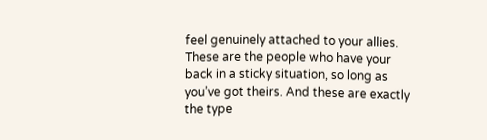feel genuinely attached to your allies. These are the people who have your back in a sticky situation, so long as you’ve got theirs. And these are exactly the type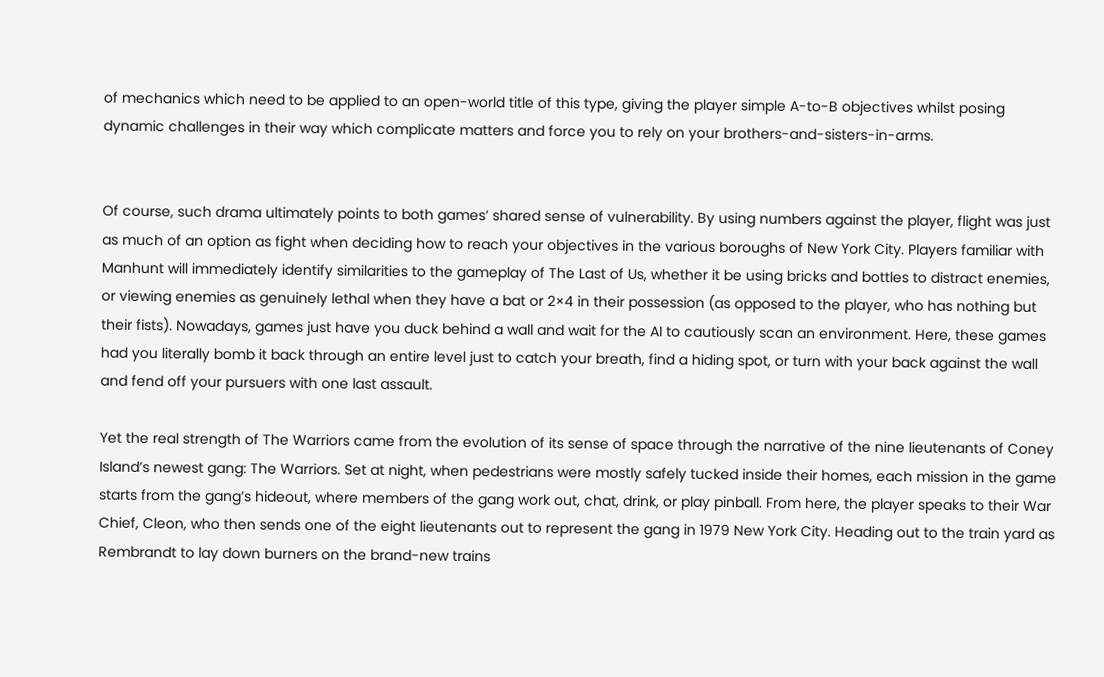of mechanics which need to be applied to an open-world title of this type, giving the player simple A-to-B objectives whilst posing dynamic challenges in their way which complicate matters and force you to rely on your brothers-and-sisters-in-arms.


Of course, such drama ultimately points to both games’ shared sense of vulnerability. By using numbers against the player, flight was just as much of an option as fight when deciding how to reach your objectives in the various boroughs of New York City. Players familiar with Manhunt will immediately identify similarities to the gameplay of The Last of Us, whether it be using bricks and bottles to distract enemies, or viewing enemies as genuinely lethal when they have a bat or 2×4 in their possession (as opposed to the player, who has nothing but their fists). Nowadays, games just have you duck behind a wall and wait for the AI to cautiously scan an environment. Here, these games had you literally bomb it back through an entire level just to catch your breath, find a hiding spot, or turn with your back against the wall and fend off your pursuers with one last assault.

Yet the real strength of The Warriors came from the evolution of its sense of space through the narrative of the nine lieutenants of Coney Island’s newest gang: The Warriors. Set at night, when pedestrians were mostly safely tucked inside their homes, each mission in the game starts from the gang’s hideout, where members of the gang work out, chat, drink, or play pinball. From here, the player speaks to their War Chief, Cleon, who then sends one of the eight lieutenants out to represent the gang in 1979 New York City. Heading out to the train yard as Rembrandt to lay down burners on the brand-new trains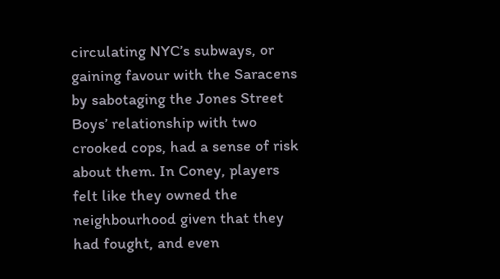circulating NYC’s subways, or gaining favour with the Saracens by sabotaging the Jones Street Boys’ relationship with two crooked cops, had a sense of risk about them. In Coney, players felt like they owned the neighbourhood given that they had fought, and even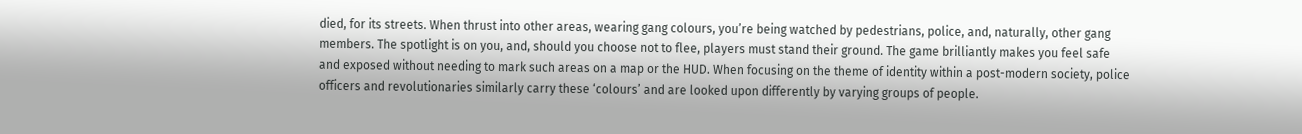died, for its streets. When thrust into other areas, wearing gang colours, you’re being watched by pedestrians, police, and, naturally, other gang members. The spotlight is on you, and, should you choose not to flee, players must stand their ground. The game brilliantly makes you feel safe and exposed without needing to mark such areas on a map or the HUD. When focusing on the theme of identity within a post-modern society, police officers and revolutionaries similarly carry these ‘colours’ and are looked upon differently by varying groups of people.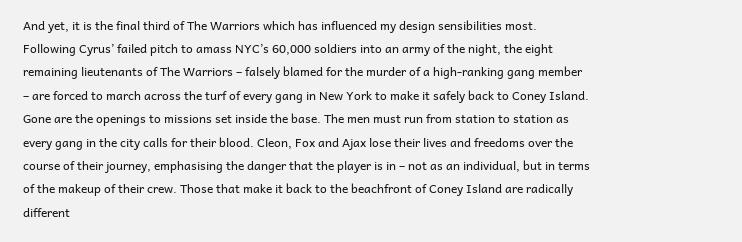And yet, it is the final third of The Warriors which has influenced my design sensibilities most. Following Cyrus’ failed pitch to amass NYC’s 60,000 soldiers into an army of the night, the eight remaining lieutenants of The Warriors – falsely blamed for the murder of a high-ranking gang member – are forced to march across the turf of every gang in New York to make it safely back to Coney Island. Gone are the openings to missions set inside the base. The men must run from station to station as every gang in the city calls for their blood. Cleon, Fox and Ajax lose their lives and freedoms over the course of their journey, emphasising the danger that the player is in – not as an individual, but in terms of the makeup of their crew. Those that make it back to the beachfront of Coney Island are radically different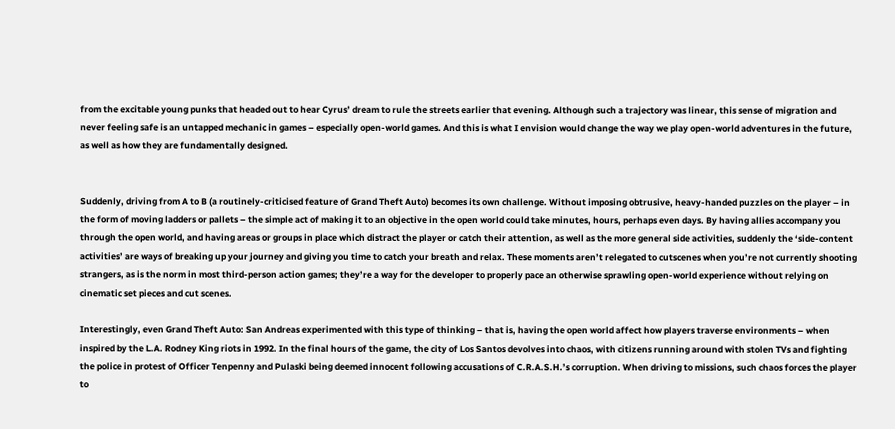from the excitable young punks that headed out to hear Cyrus’ dream to rule the streets earlier that evening. Although such a trajectory was linear, this sense of migration and never feeling safe is an untapped mechanic in games – especially open-world games. And this is what I envision would change the way we play open-world adventures in the future, as well as how they are fundamentally designed.


Suddenly, driving from A to B (a routinely-criticised feature of Grand Theft Auto) becomes its own challenge. Without imposing obtrusive, heavy-handed puzzles on the player – in the form of moving ladders or pallets – the simple act of making it to an objective in the open world could take minutes, hours, perhaps even days. By having allies accompany you through the open world, and having areas or groups in place which distract the player or catch their attention, as well as the more general side activities, suddenly the ‘side-content activities’ are ways of breaking up your journey and giving you time to catch your breath and relax. These moments aren’t relegated to cutscenes when you’re not currently shooting strangers, as is the norm in most third-person action games; they’re a way for the developer to properly pace an otherwise sprawling open-world experience without relying on cinematic set pieces and cut scenes.

Interestingly, even Grand Theft Auto: San Andreas experimented with this type of thinking – that is, having the open world affect how players traverse environments – when inspired by the L.A. Rodney King riots in 1992. In the final hours of the game, the city of Los Santos devolves into chaos, with citizens running around with stolen TVs and fighting the police in protest of Officer Tenpenny and Pulaski being deemed innocent following accusations of C.R.A.S.H.’s corruption. When driving to missions, such chaos forces the player to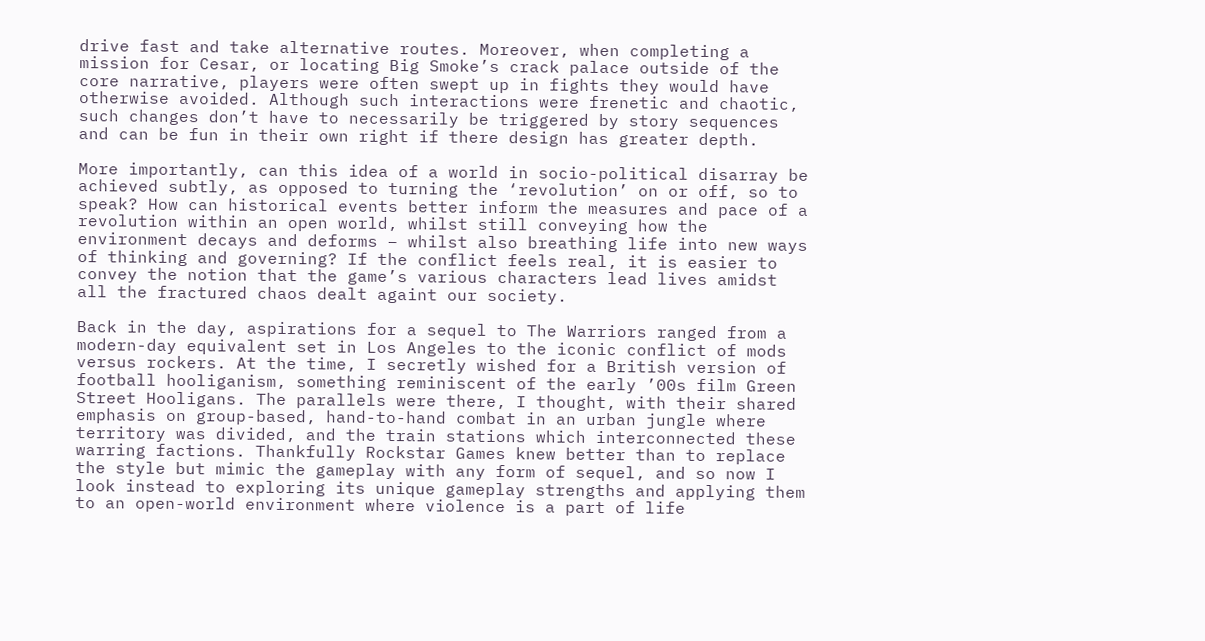drive fast and take alternative routes. Moreover, when completing a mission for Cesar, or locating Big Smoke’s crack palace outside of the core narrative, players were often swept up in fights they would have otherwise avoided. Although such interactions were frenetic and chaotic, such changes don’t have to necessarily be triggered by story sequences and can be fun in their own right if there design has greater depth.

More importantly, can this idea of a world in socio-political disarray be achieved subtly, as opposed to turning the ‘revolution’ on or off, so to speak? How can historical events better inform the measures and pace of a revolution within an open world, whilst still conveying how the environment decays and deforms – whilst also breathing life into new ways of thinking and governing? If the conflict feels real, it is easier to convey the notion that the game’s various characters lead lives amidst all the fractured chaos dealt againt our society.

Back in the day, aspirations for a sequel to The Warriors ranged from a modern-day equivalent set in Los Angeles to the iconic conflict of mods versus rockers. At the time, I secretly wished for a British version of football hooliganism, something reminiscent of the early ’00s film Green Street Hooligans. The parallels were there, I thought, with their shared emphasis on group-based, hand-to-hand combat in an urban jungle where territory was divided, and the train stations which interconnected these warring factions. Thankfully Rockstar Games knew better than to replace the style but mimic the gameplay with any form of sequel, and so now I look instead to exploring its unique gameplay strengths and applying them to an open-world environment where violence is a part of life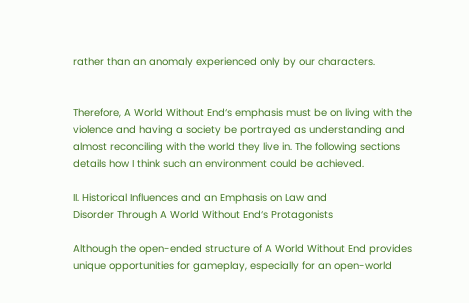rather than an anomaly experienced only by our characters.


Therefore, A World Without End‘s emphasis must be on living with the violence and having a society be portrayed as understanding and almost reconciling with the world they live in. The following sections details how I think such an environment could be achieved.

II. Historical Influences and an Emphasis on Law and
Disorder Through A World Without End‘s Protagonists

Although the open-ended structure of A World Without End provides unique opportunities for gameplay, especially for an open-world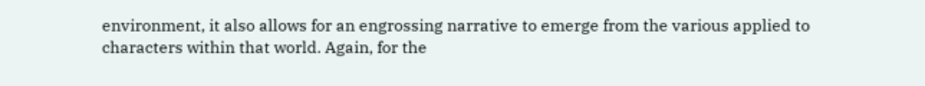environment, it also allows for an engrossing narrative to emerge from the various applied to characters within that world. Again, for the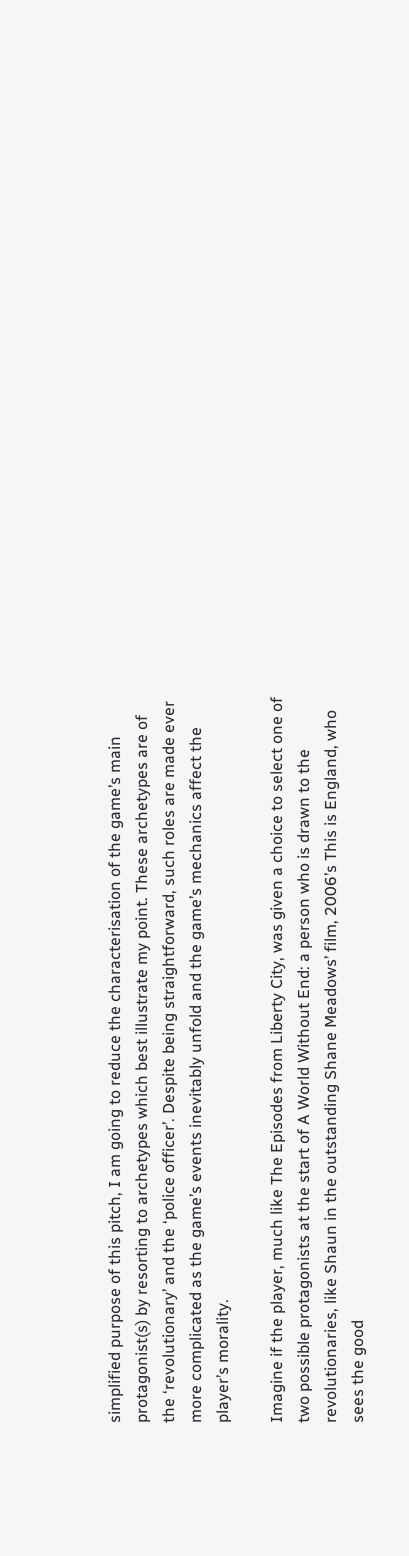simplified purpose of this pitch, I am going to reduce the characterisation of the game’s main protagonist(s) by resorting to archetypes which best illustrate my point. These archetypes are of the ‘revolutionary’ and the ‘police officer’. Despite being straightforward, such roles are made ever more complicated as the game’s events inevitably unfold and the game’s mechanics affect the player’s morality.

Imagine if the player, much like The Episodes from Liberty City, was given a choice to select one of two possible protagonists at the start of A World Without End: a person who is drawn to the revolutionaries, like Shaun in the outstanding Shane Meadows’ film, 2006’s This is England, who sees the good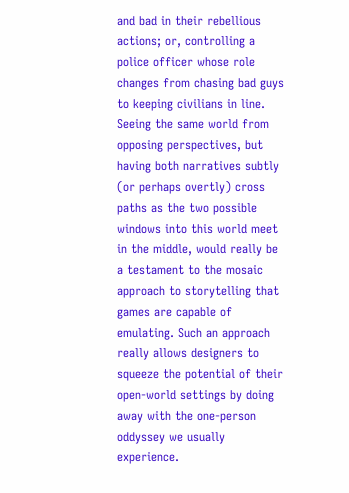and bad in their rebellious actions; or, controlling a police officer whose role changes from chasing bad guys to keeping civilians in line. Seeing the same world from opposing perspectives, but having both narratives subtly (or perhaps overtly) cross paths as the two possible windows into this world meet in the middle, would really be a testament to the mosaic approach to storytelling that games are capable of emulating. Such an approach really allows designers to squeeze the potential of their open-world settings by doing away with the one-person oddyssey we usually experience.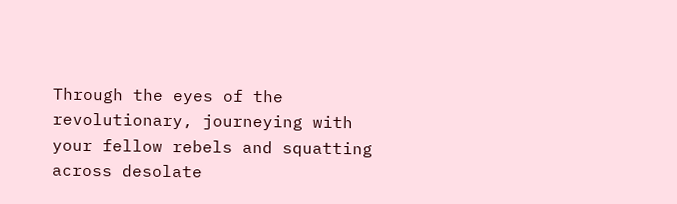Through the eyes of the revolutionary, journeying with your fellow rebels and squatting across desolate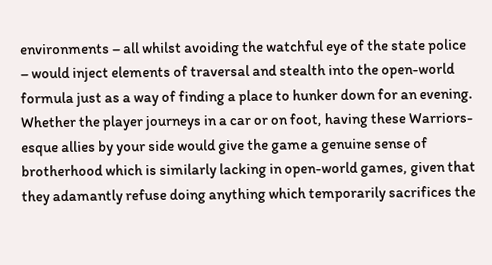environments – all whilst avoiding the watchful eye of the state police – would inject elements of traversal and stealth into the open-world formula just as a way of finding a place to hunker down for an evening. Whether the player journeys in a car or on foot, having these Warriors-esque allies by your side would give the game a genuine sense of brotherhood which is similarly lacking in open-world games, given that they adamantly refuse doing anything which temporarily sacrifices the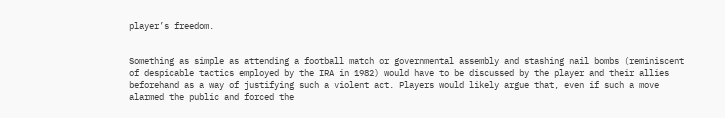player’s freedom.


Something as simple as attending a football match or governmental assembly and stashing nail bombs (reminiscent of despicable tactics employed by the IRA in 1982) would have to be discussed by the player and their allies beforehand as a way of justifying such a violent act. Players would likely argue that, even if such a move alarmed the public and forced the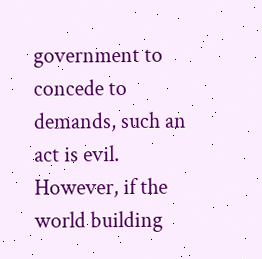government to concede to demands, such an act is evil. However, if the world building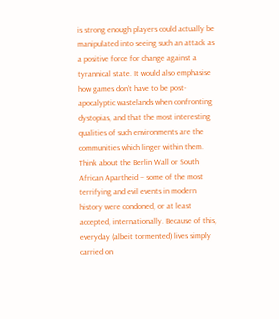is strong enough players could actually be manipulated into seeing such an attack as a positive force for change against a tyrannical state. It would also emphasise how games don’t have to be post-apocalyptic wastelands when confronting dystopias, and that the most interesting qualities of such environments are the communities which linger within them. Think about the Berlin Wall or South African Apartheid – some of the most terrifying and evil events in modern history were condoned, or at least accepted, internationally. Because of this, everyday (albeit tormented) lives simply carried on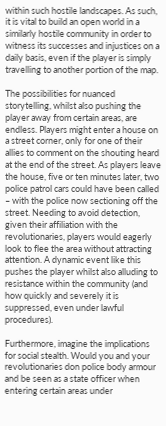within such hostile landscapes. As such, it is vital to build an open world in a similarly hostile community in order to witness its successes and injustices on a daily basis, even if the player is simply travelling to another portion of the map.

The possibilities for nuanced storytelling, whilst also pushing the player away from certain areas, are endless. Players might enter a house on a street corner, only for one of their allies to comment on the shouting heard at the end of the street. As players leave the house, five or ten minutes later, two police patrol cars could have been called – with the police now sectioning off the street. Needing to avoid detection, given their affiliation with the revolutionaries, players would eagerly look to flee the area without attracting attention. A dynamic event like this pushes the player whilst also alluding to resistance within the community (and how quickly and severely it is suppressed, even under lawful procedures).

Furthermore, imagine the implications for social stealth. Would you and your revolutionaries don police body armour and be seen as a state officer when entering certain areas under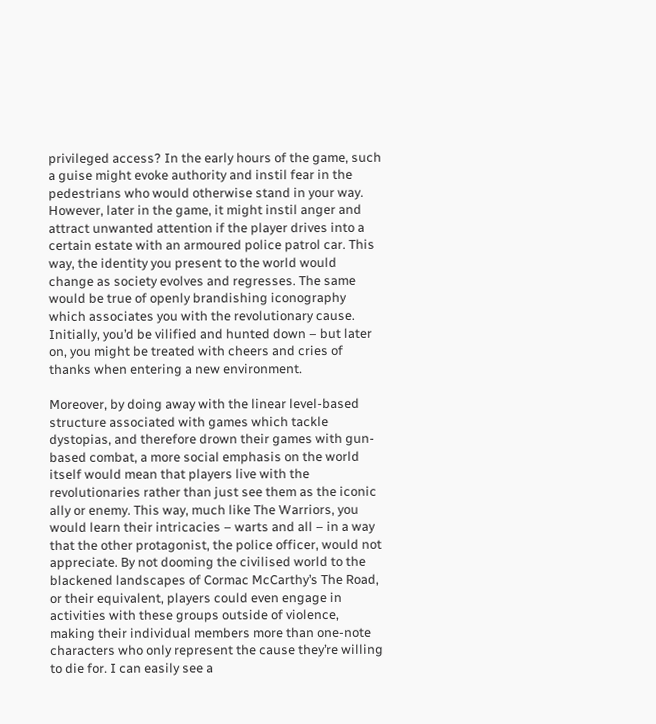privileged access? In the early hours of the game, such a guise might evoke authority and instil fear in the pedestrians who would otherwise stand in your way. However, later in the game, it might instil anger and attract unwanted attention if the player drives into a certain estate with an armoured police patrol car. This way, the identity you present to the world would change as society evolves and regresses. The same would be true of openly brandishing iconography which associates you with the revolutionary cause. Initially, you’d be vilified and hunted down – but later on, you might be treated with cheers and cries of thanks when entering a new environment.

Moreover, by doing away with the linear level-based structure associated with games which tackle dystopias, and therefore drown their games with gun-based combat, a more social emphasis on the world itself would mean that players live with the revolutionaries rather than just see them as the iconic ally or enemy. This way, much like The Warriors, you would learn their intricacies – warts and all – in a way that the other protagonist, the police officer, would not appreciate. By not dooming the civilised world to the blackened landscapes of Cormac McCarthy’s The Road, or their equivalent, players could even engage in activities with these groups outside of violence, making their individual members more than one-note characters who only represent the cause they’re willing to die for. I can easily see a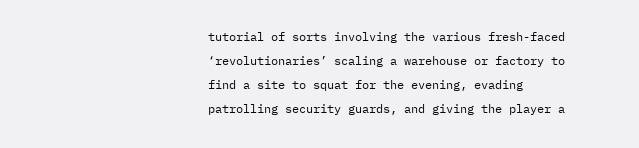tutorial of sorts involving the various fresh-faced ‘revolutionaries’ scaling a warehouse or factory to find a site to squat for the evening, evading patrolling security guards, and giving the player a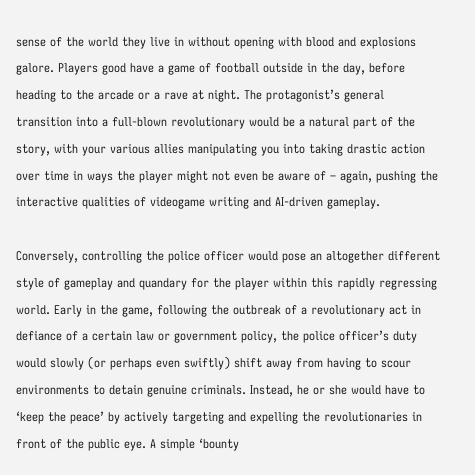sense of the world they live in without opening with blood and explosions galore. Players good have a game of football outside in the day, before heading to the arcade or a rave at night. The protagonist’s general transition into a full-blown revolutionary would be a natural part of the story, with your various allies manipulating you into taking drastic action over time in ways the player might not even be aware of – again, pushing the interactive qualities of videogame writing and AI-driven gameplay.

Conversely, controlling the police officer would pose an altogether different style of gameplay and quandary for the player within this rapidly regressing world. Early in the game, following the outbreak of a revolutionary act in defiance of a certain law or government policy, the police officer’s duty would slowly (or perhaps even swiftly) shift away from having to scour environments to detain genuine criminals. Instead, he or she would have to ‘keep the peace’ by actively targeting and expelling the revolutionaries in front of the public eye. A simple ‘bounty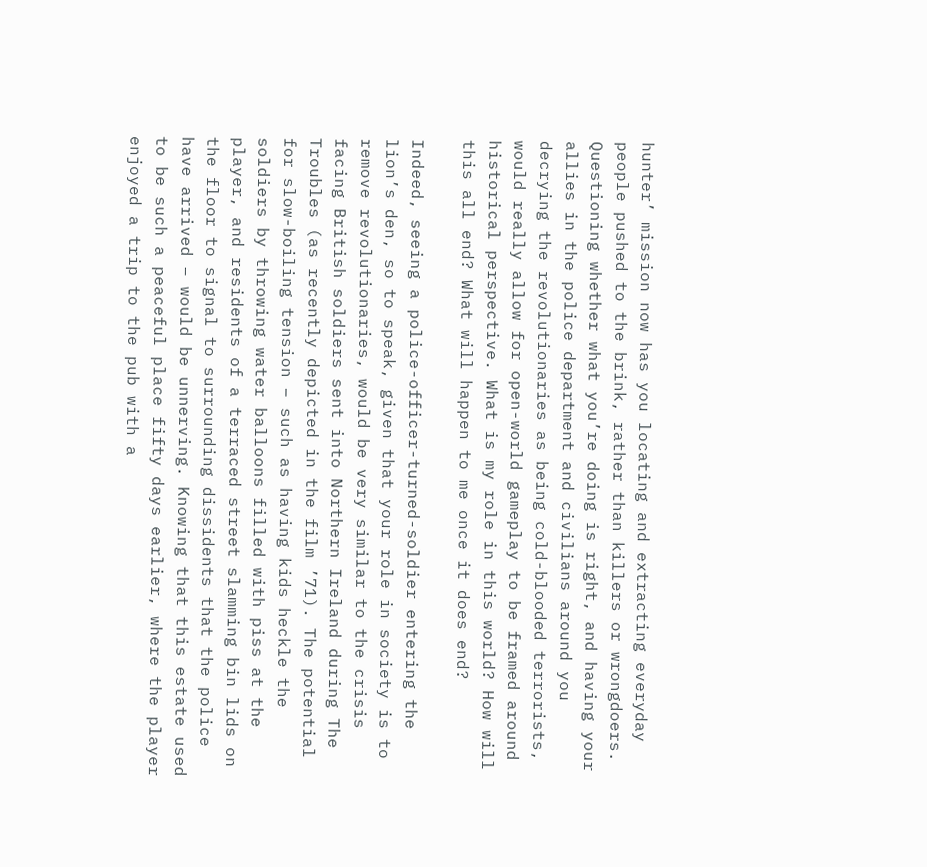hunter’ mission now has you locating and extracting everyday people pushed to the brink, rather than killers or wrongdoers. Questioning whether what you’re doing is right, and having your allies in the police department and civilians around you decrying the revolutionaries as being cold-blooded terrorists, would really allow for open-world gameplay to be framed around historical perspective. What is my role in this world? How will this all end? What will happen to me once it does end?

Indeed, seeing a police-officer-turned-soldier entering the lion’s den, so to speak, given that your role in society is to remove revolutionaries, would be very similar to the crisis facing British soldiers sent into Northern Ireland during The Troubles (as recently depicted in the film ’71). The potential for slow-boiling tension – such as having kids heckle the soldiers by throwing water balloons filled with piss at the player, and residents of a terraced street slamming bin lids on the floor to signal to surrounding dissidents that the police have arrived – would be unnerving. Knowing that this estate used to be such a peaceful place fifty days earlier, where the player enjoyed a trip to the pub with a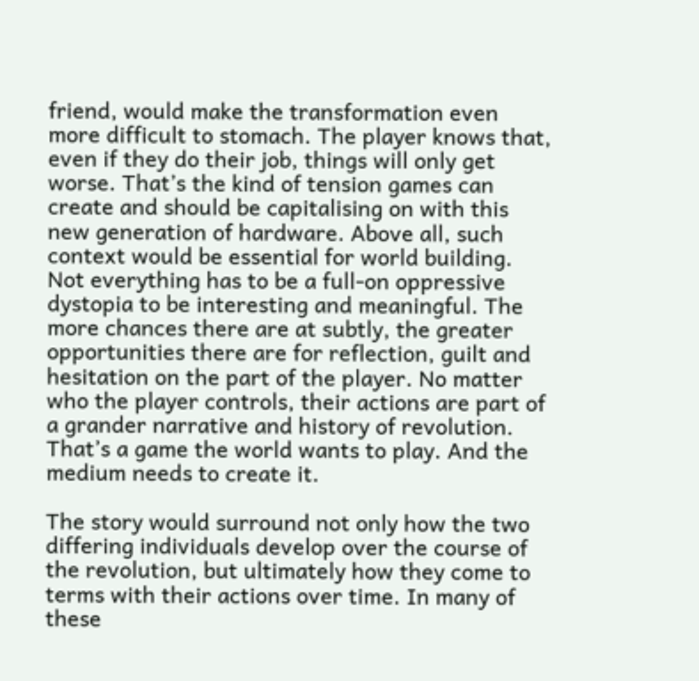friend, would make the transformation even more difficult to stomach. The player knows that, even if they do their job, things will only get worse. That’s the kind of tension games can create and should be capitalising on with this new generation of hardware. Above all, such context would be essential for world building. Not everything has to be a full-on oppressive dystopia to be interesting and meaningful. The more chances there are at subtly, the greater opportunities there are for reflection, guilt and hesitation on the part of the player. No matter who the player controls, their actions are part of a grander narrative and history of revolution. That’s a game the world wants to play. And the medium needs to create it.

The story would surround not only how the two differing individuals develop over the course of the revolution, but ultimately how they come to terms with their actions over time. In many of these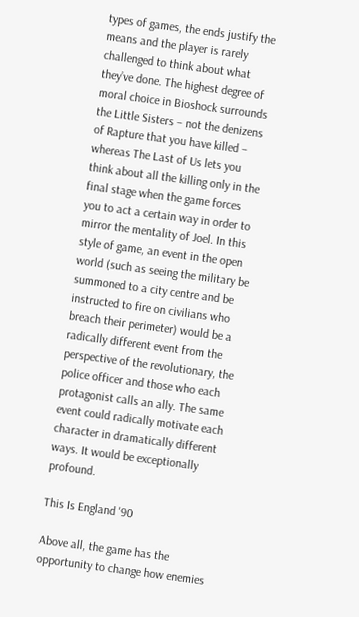types of games, the ends justify the means and the player is rarely challenged to think about what they’ve done. The highest degree of moral choice in Bioshock surrounds the Little Sisters – not the denizens of Rapture that you have killed – whereas The Last of Us lets you think about all the killing only in the final stage when the game forces you to act a certain way in order to mirror the mentality of Joel. In this style of game, an event in the open world (such as seeing the military be summoned to a city centre and be instructed to fire on civilians who breach their perimeter) would be a radically different event from the perspective of the revolutionary, the police officer and those who each protagonist calls an ally. The same event could radically motivate each character in dramatically different ways. It would be exceptionally profound.

This Is England '90

Above all, the game has the opportunity to change how enemies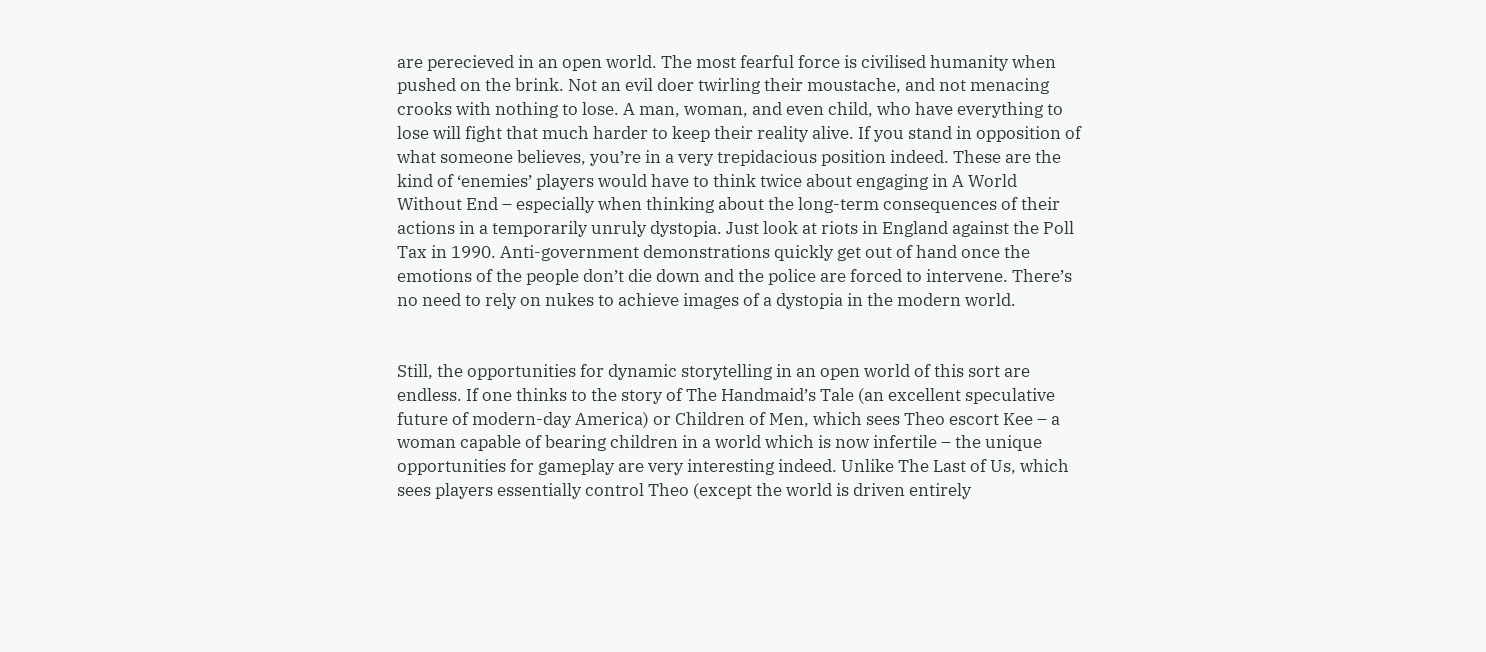are perecieved in an open world. The most fearful force is civilised humanity when pushed on the brink. Not an evil doer twirling their moustache, and not menacing crooks with nothing to lose. A man, woman, and even child, who have everything to lose will fight that much harder to keep their reality alive. If you stand in opposition of what someone believes, you’re in a very trepidacious position indeed. These are the kind of ‘enemies’ players would have to think twice about engaging in A World Without End – especially when thinking about the long-term consequences of their actions in a temporarily unruly dystopia. Just look at riots in England against the Poll Tax in 1990. Anti-government demonstrations quickly get out of hand once the emotions of the people don’t die down and the police are forced to intervene. There’s no need to rely on nukes to achieve images of a dystopia in the modern world.


Still, the opportunities for dynamic storytelling in an open world of this sort are endless. If one thinks to the story of The Handmaid’s Tale (an excellent speculative future of modern-day America) or Children of Men, which sees Theo escort Kee – a woman capable of bearing children in a world which is now infertile – the unique opportunities for gameplay are very interesting indeed. Unlike The Last of Us, which sees players essentially control Theo (except the world is driven entirely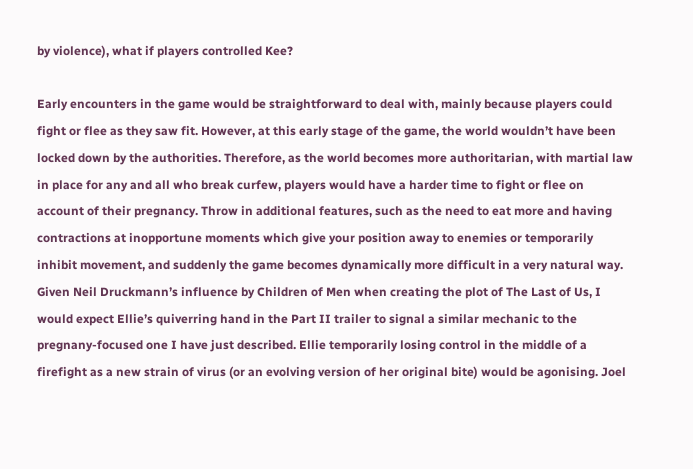by violence), what if players controlled Kee?

Early encounters in the game would be straightforward to deal with, mainly because players could fight or flee as they saw fit. However, at this early stage of the game, the world wouldn’t have been locked down by the authorities. Therefore, as the world becomes more authoritarian, with martial law in place for any and all who break curfew, players would have a harder time to fight or flee on account of their pregnancy. Throw in additional features, such as the need to eat more and having contractions at inopportune moments which give your position away to enemies or temporarily inhibit movement, and suddenly the game becomes dynamically more difficult in a very natural way. Given Neil Druckmann’s influence by Children of Men when creating the plot of The Last of Us, I would expect Ellie’s quiverring hand in the Part II trailer to signal a similar mechanic to the pregnany-focused one I have just described. Ellie temporarily losing control in the middle of a firefight as a new strain of virus (or an evolving version of her original bite) would be agonising. Joel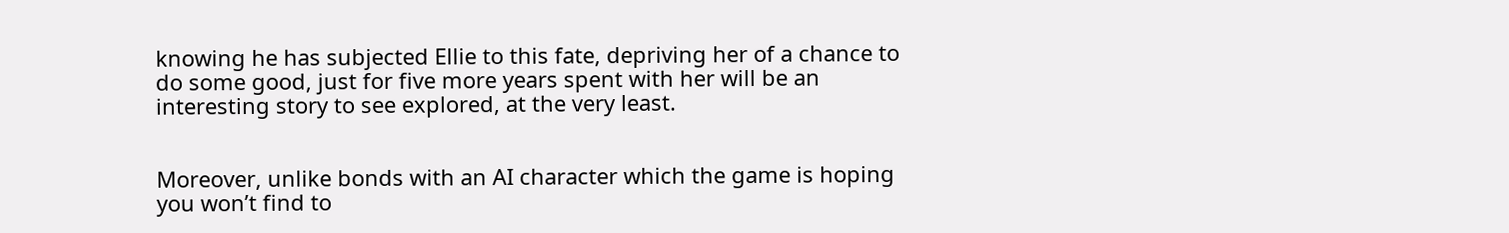knowing he has subjected Ellie to this fate, depriving her of a chance to do some good, just for five more years spent with her will be an interesting story to see explored, at the very least.


Moreover, unlike bonds with an AI character which the game is hoping you won’t find to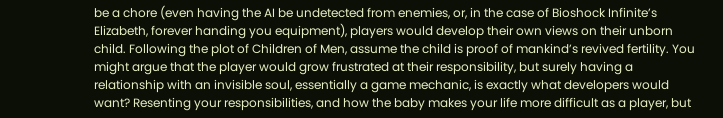be a chore (even having the AI be undetected from enemies, or, in the case of Bioshock Infinite’s Elizabeth, forever handing you equipment), players would develop their own views on their unborn child. Following the plot of Children of Men, assume the child is proof of mankind’s revived fertility. You might argue that the player would grow frustrated at their responsibility, but surely having a relationship with an invisible soul, essentially a game mechanic, is exactly what developers would want? Resenting your responsibilities, and how the baby makes your life more difficult as a player, but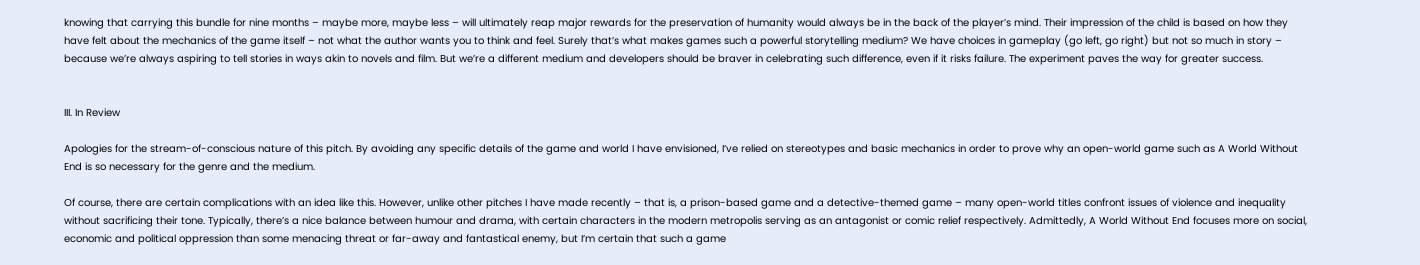knowing that carrying this bundle for nine months – maybe more, maybe less – will ultimately reap major rewards for the preservation of humanity would always be in the back of the player’s mind. Their impression of the child is based on how they have felt about the mechanics of the game itself – not what the author wants you to think and feel. Surely that’s what makes games such a powerful storytelling medium? We have choices in gameplay (go left, go right) but not so much in story – because we’re always aspiring to tell stories in ways akin to novels and film. But we’re a different medium and developers should be braver in celebrating such difference, even if it risks failure. The experiment paves the way for greater success.


III. In Review

Apologies for the stream-of-conscious nature of this pitch. By avoiding any specific details of the game and world I have envisioned, I’ve relied on stereotypes and basic mechanics in order to prove why an open-world game such as A World Without End is so necessary for the genre and the medium.

Of course, there are certain complications with an idea like this. However, unlike other pitches I have made recently – that is, a prison-based game and a detective-themed game – many open-world titles confront issues of violence and inequality without sacrificing their tone. Typically, there’s a nice balance between humour and drama, with certain characters in the modern metropolis serving as an antagonist or comic relief respectively. Admittedly, A World Without End focuses more on social, economic and political oppression than some menacing threat or far-away and fantastical enemy, but I’m certain that such a game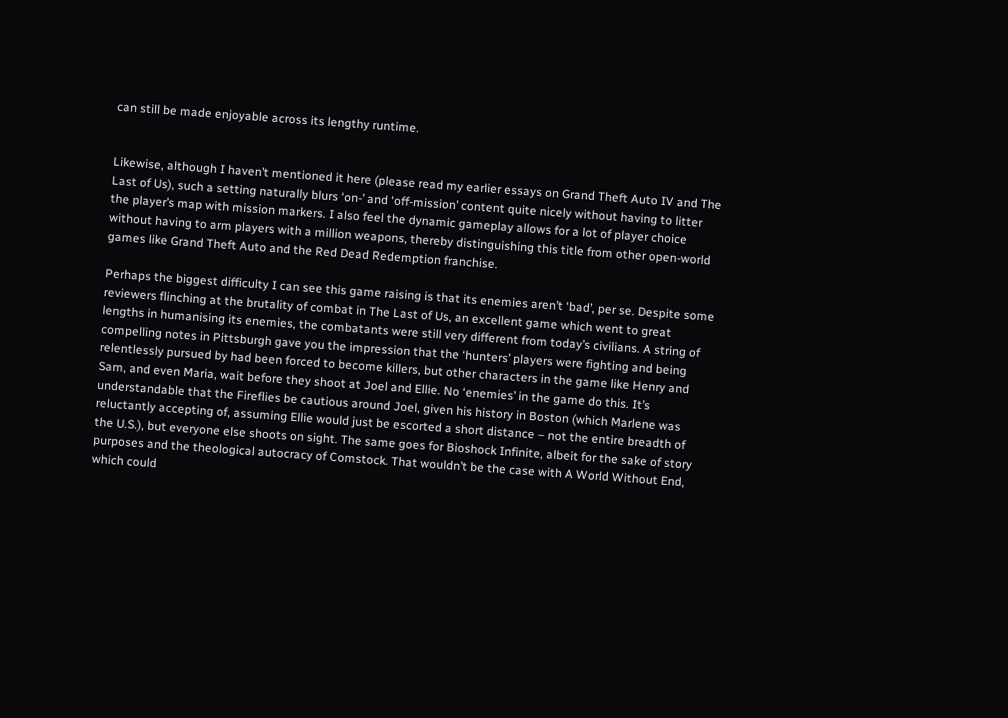can still be made enjoyable across its lengthy runtime.


Likewise, although I haven’t mentioned it here (please read my earlier essays on Grand Theft Auto IV and The Last of Us), such a setting naturally blurs ‘on-’ and ‘off-mission’ content quite nicely without having to litter the player’s map with mission markers. I also feel the dynamic gameplay allows for a lot of player choice without having to arm players with a million weapons, thereby distinguishing this title from other open-world games like Grand Theft Auto and the Red Dead Redemption franchise.

Perhaps the biggest difficulty I can see this game raising is that its enemies aren’t ‘bad’, per se. Despite some reviewers flinching at the brutality of combat in The Last of Us, an excellent game which went to great lengths in humanising its enemies, the combatants were still very different from today’s civilians. A string of compelling notes in Pittsburgh gave you the impression that the ‘hunters’ players were fighting and being relentlessly pursued by had been forced to become killers, but other characters in the game like Henry and Sam, and even Maria, wait before they shoot at Joel and Ellie. No ‘enemies’ in the game do this. It’s understandable that the Fireflies be cautious around Joel, given his history in Boston (which Marlene was reluctantly accepting of, assuming Ellie would just be escorted a short distance – not the entire breadth of the U.S.), but everyone else shoots on sight. The same goes for Bioshock Infinite, albeit for the sake of story purposes and the theological autocracy of Comstock. That wouldn’t be the case with A World Without End, which could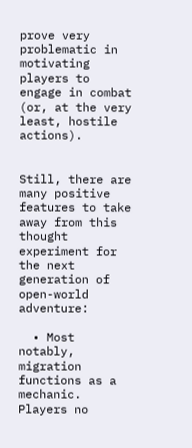prove very problematic in motivating players to engage in combat (or, at the very least, hostile actions).


Still, there are many positive features to take away from this thought experiment for the next generation of open-world adventure:

  • Most notably, migration functions as a mechanic. Players no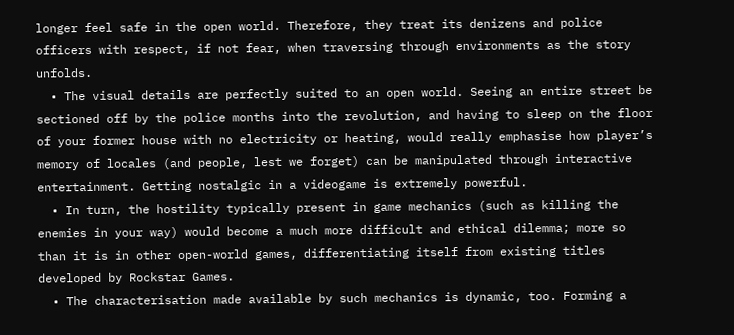longer feel safe in the open world. Therefore, they treat its denizens and police officers with respect, if not fear, when traversing through environments as the story unfolds.
  • The visual details are perfectly suited to an open world. Seeing an entire street be sectioned off by the police months into the revolution, and having to sleep on the floor of your former house with no electricity or heating, would really emphasise how player’s memory of locales (and people, lest we forget) can be manipulated through interactive entertainment. Getting nostalgic in a videogame is extremely powerful.
  • In turn, the hostility typically present in game mechanics (such as killing the enemies in your way) would become a much more difficult and ethical dilemma; more so than it is in other open-world games, differentiating itself from existing titles developed by Rockstar Games.
  • The characterisation made available by such mechanics is dynamic, too. Forming a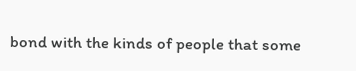bond with the kinds of people that some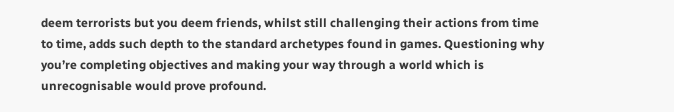deem terrorists but you deem friends, whilst still challenging their actions from time to time, adds such depth to the standard archetypes found in games. Questioning why you’re completing objectives and making your way through a world which is unrecognisable would prove profound.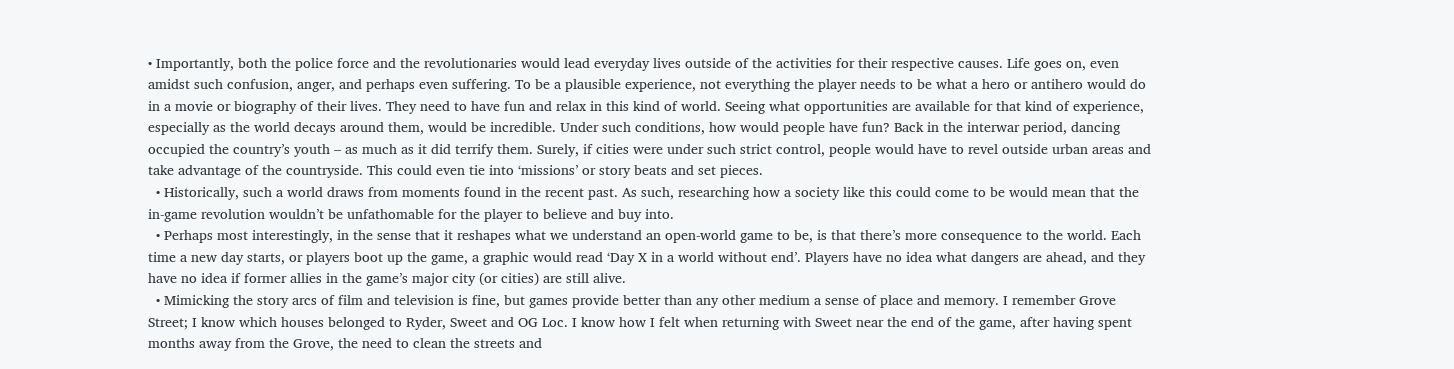• Importantly, both the police force and the revolutionaries would lead everyday lives outside of the activities for their respective causes. Life goes on, even amidst such confusion, anger, and perhaps even suffering. To be a plausible experience, not everything the player needs to be what a hero or antihero would do in a movie or biography of their lives. They need to have fun and relax in this kind of world. Seeing what opportunities are available for that kind of experience, especially as the world decays around them, would be incredible. Under such conditions, how would people have fun? Back in the interwar period, dancing occupied the country’s youth – as much as it did terrify them. Surely, if cities were under such strict control, people would have to revel outside urban areas and take advantage of the countryside. This could even tie into ‘missions’ or story beats and set pieces.
  • Historically, such a world draws from moments found in the recent past. As such, researching how a society like this could come to be would mean that the in-game revolution wouldn’t be unfathomable for the player to believe and buy into.
  • Perhaps most interestingly, in the sense that it reshapes what we understand an open-world game to be, is that there’s more consequence to the world. Each time a new day starts, or players boot up the game, a graphic would read ‘Day X in a world without end’. Players have no idea what dangers are ahead, and they have no idea if former allies in the game’s major city (or cities) are still alive.
  • Mimicking the story arcs of film and television is fine, but games provide better than any other medium a sense of place and memory. I remember Grove Street; I know which houses belonged to Ryder, Sweet and OG Loc. I know how I felt when returning with Sweet near the end of the game, after having spent months away from the Grove, the need to clean the streets and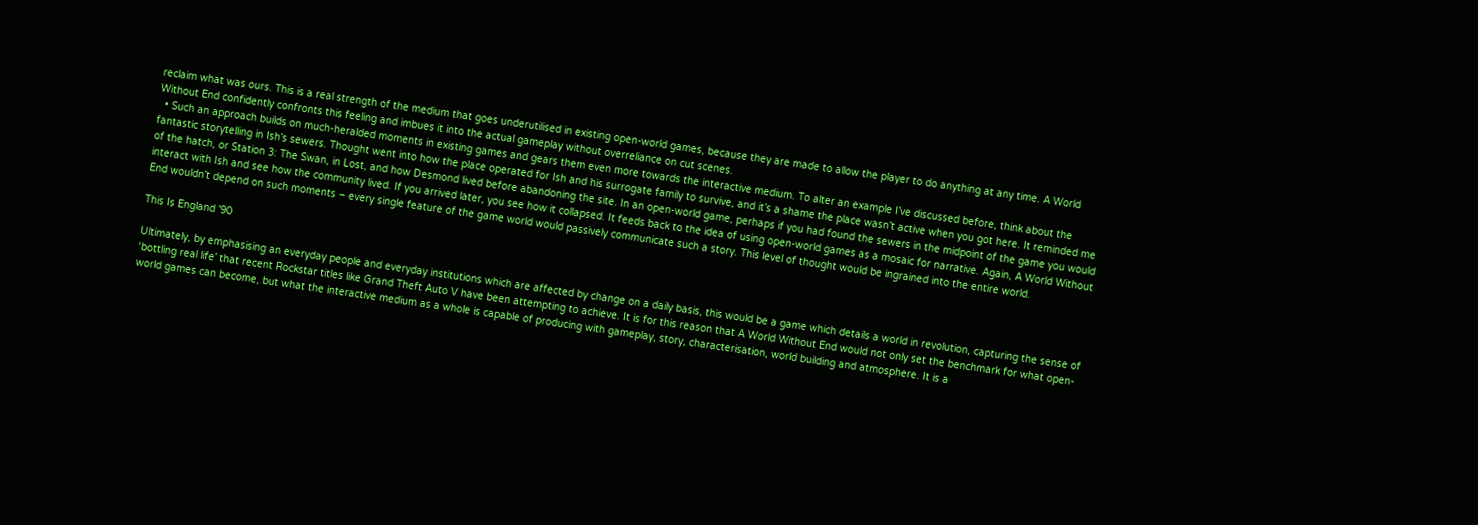reclaim what was ours. This is a real strength of the medium that goes underutilised in existing open-world games, because they are made to allow the player to do anything at any time. A World Without End confidently confronts this feeling and imbues it into the actual gameplay without overreliance on cut scenes.
  • Such an approach builds on much-heralded moments in existing games and gears them even more towards the interactive medium. To alter an example I’ve discussed before, think about the fantastic storytelling in Ish’s sewers. Thought went into how the place operated for Ish and his surrogate family to survive, and it’s a shame the place wasn’t active when you got here. It reminded me of the hatch, or Station 3: The Swan, in Lost, and how Desmond lived before abandoning the site. In an open-world game, perhaps if you had found the sewers in the midpoint of the game you would interact with Ish and see how the community lived. If you arrived later, you see how it collapsed. It feeds back to the idea of using open-world games as a mosaic for narrative. Again, A World Without End wouldn’t depend on such moments – every single feature of the game world would passively communicate such a story. This level of thought would be ingrained into the entire world.

This Is England '90

Ultimately, by emphasising an everyday people and everyday institutions which are affected by change on a daily basis, this would be a game which details a world in revolution, capturing the sense of ‘bottling real life’ that recent Rockstar titles like Grand Theft Auto V have been attempting to achieve. It is for this reason that A World Without End would not only set the benchmark for what open-world games can become, but what the interactive medium as a whole is capable of producing with gameplay, story, characterisation, world building and atmosphere. It is a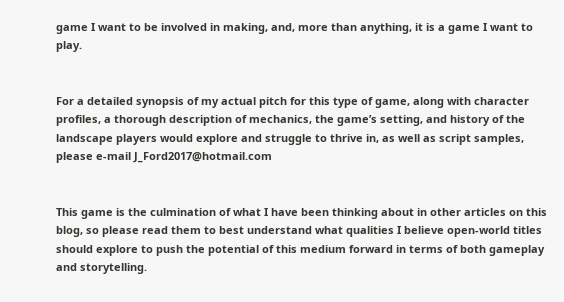game I want to be involved in making, and, more than anything, it is a game I want to play.


For a detailed synopsis of my actual pitch for this type of game, along with character profiles, a thorough description of mechanics, the game’s setting, and history of the landscape players would explore and struggle to thrive in, as well as script samples, please e-mail J_Ford2017@hotmail.com


This game is the culmination of what I have been thinking about in other articles on this blog, so please read them to best understand what qualities I believe open-world titles should explore to push the potential of this medium forward in terms of both gameplay and storytelling.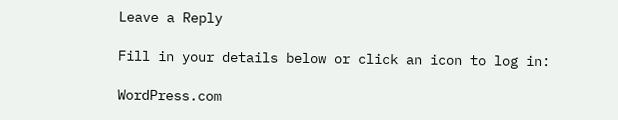Leave a Reply

Fill in your details below or click an icon to log in:

WordPress.com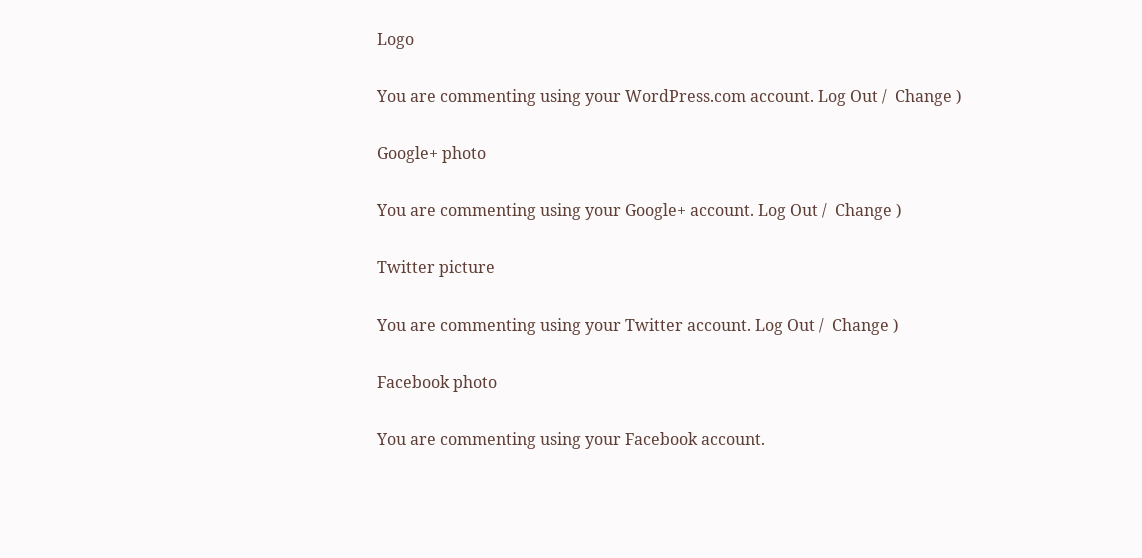Logo

You are commenting using your WordPress.com account. Log Out /  Change )

Google+ photo

You are commenting using your Google+ account. Log Out /  Change )

Twitter picture

You are commenting using your Twitter account. Log Out /  Change )

Facebook photo

You are commenting using your Facebook account.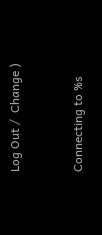Log Out /  Change )


Connecting to %s